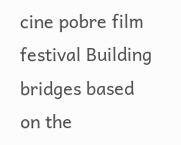cine pobre film festival Building bridges based on the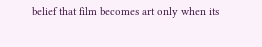belief that film becomes art only when its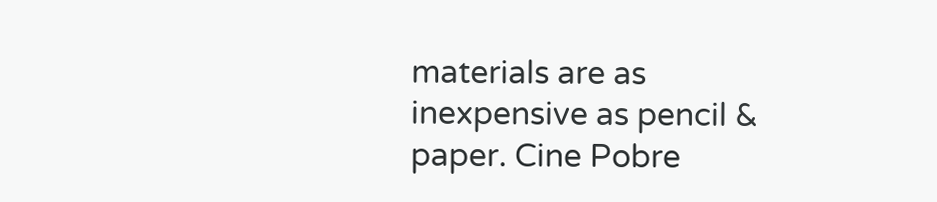materials are as inexpensive as pencil & paper. Cine Pobre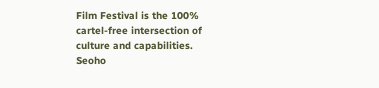Film Festival is the 100% cartel-free intersection of culture and capabilities.
Seoho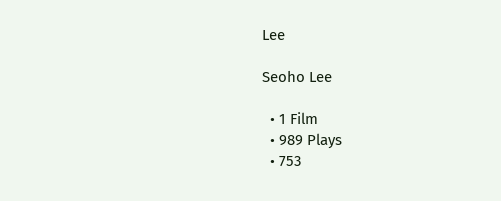Lee

Seoho Lee

  • 1 Film
  • 989 Plays
  • 753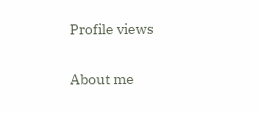Profile views

About me